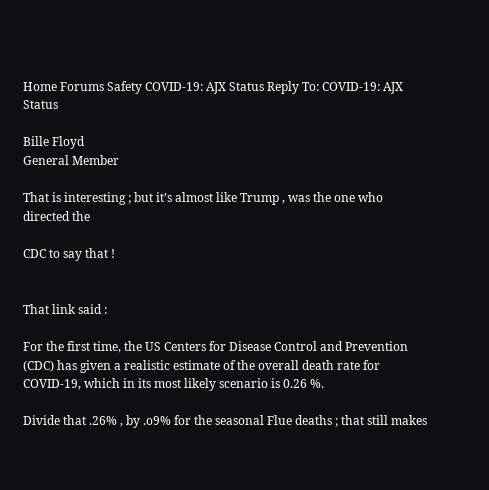Home Forums Safety COVID-19: AJX Status Reply To: COVID-19: AJX Status

Bille Floyd
General Member

That is interesting ; but it’s almost like Trump , was the one who directed the

CDC to say that !


That link said :

For the first time, the US Centers for Disease Control and Prevention (CDC) has given a realistic estimate of the overall death rate for COVID-19, which in its most likely scenario is 0.26 %.

Divide that .26% , by .o9% for the seasonal Flue deaths ; that still makes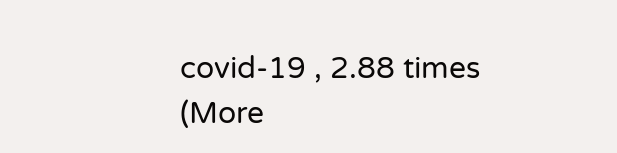covid-19 , 2.88 times (More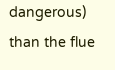dangerous) than the flue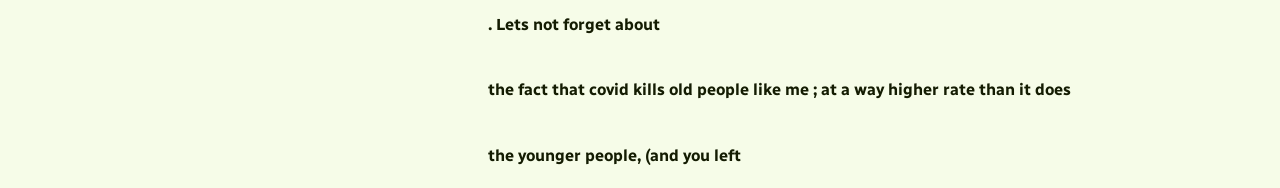. Lets not forget about

the fact that covid kills old people like me ; at a way higher rate than it does

the younger people, (and you left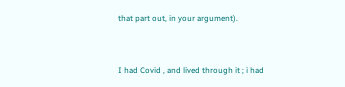that part out, in your argument).


I had Covid , and lived through it ; i had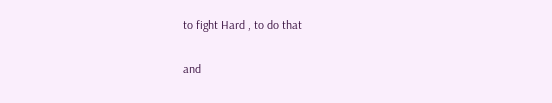to fight Hard , to do that

and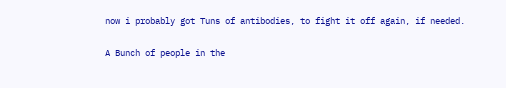now i probably got Tuns of antibodies, to fight it off again, if needed.

A Bunch of people in the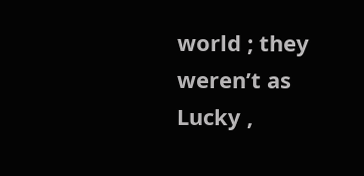world ; they weren’t as Lucky ,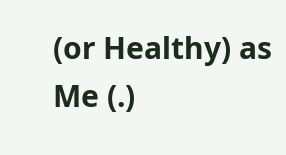(or Healthy) as Me (.)